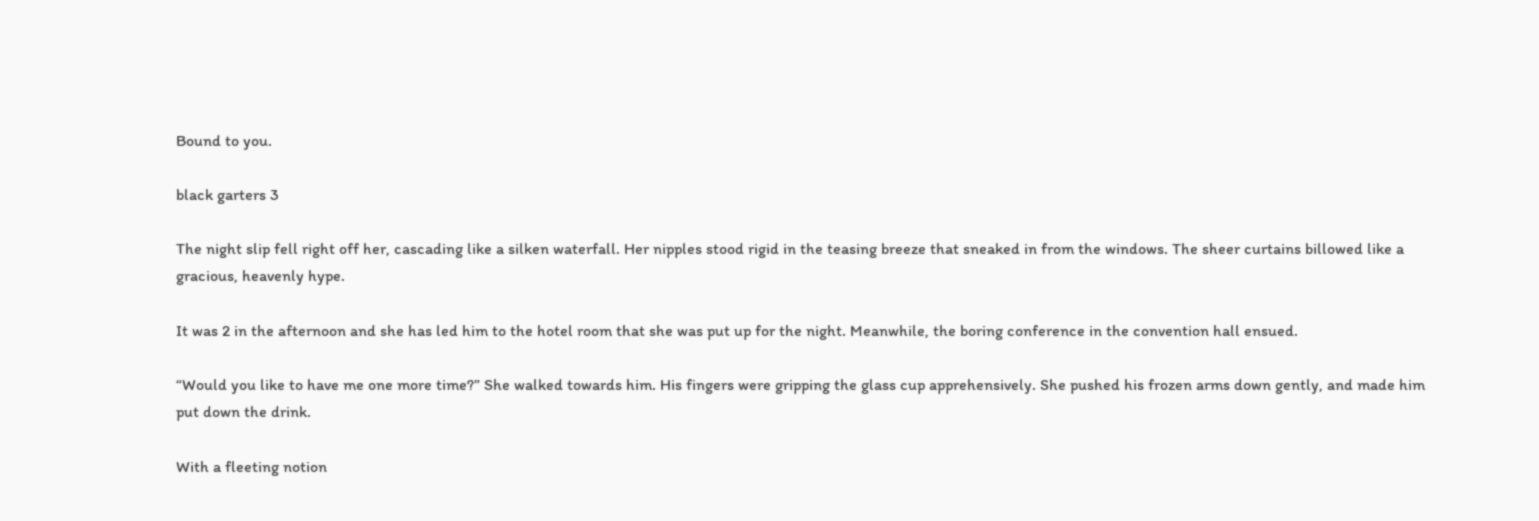Bound to you.

black garters 3

The night slip fell right off her, cascading like a silken waterfall. Her nipples stood rigid in the teasing breeze that sneaked in from the windows. The sheer curtains billowed like a gracious, heavenly hype.

It was 2 in the afternoon and she has led him to the hotel room that she was put up for the night. Meanwhile, the boring conference in the convention hall ensued.

“Would you like to have me one more time?” She walked towards him. His fingers were gripping the glass cup apprehensively. She pushed his frozen arms down gently, and made him put down the drink.

With a fleeting notion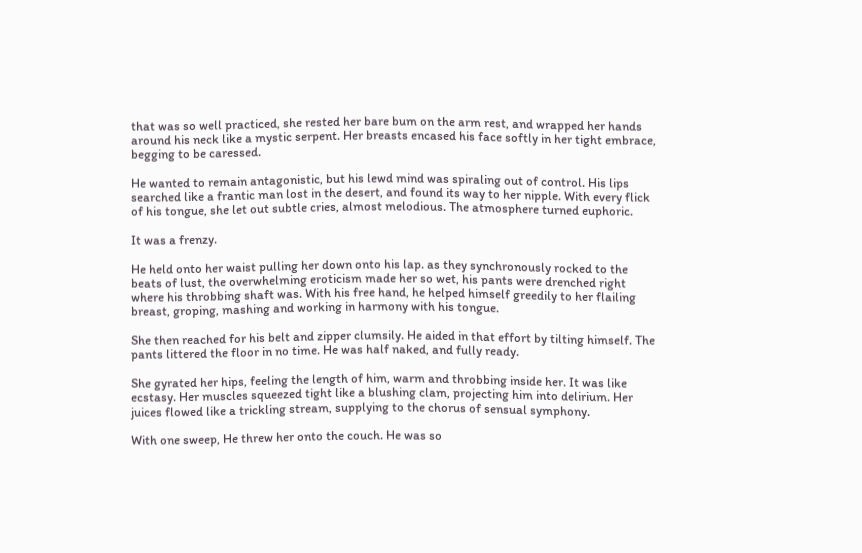that was so well practiced, she rested her bare bum on the arm rest, and wrapped her hands around his neck like a mystic serpent. Her breasts encased his face softly in her tight embrace, begging to be caressed.

He wanted to remain antagonistic, but his lewd mind was spiraling out of control. His lips searched like a frantic man lost in the desert, and found its way to her nipple. With every flick of his tongue, she let out subtle cries, almost melodious. The atmosphere turned euphoric.

It was a frenzy.

He held onto her waist pulling her down onto his lap. as they synchronously rocked to the beats of lust, the overwhelming eroticism made her so wet, his pants were drenched right where his throbbing shaft was. With his free hand, he helped himself greedily to her flailing breast, groping, mashing and working in harmony with his tongue.

She then reached for his belt and zipper clumsily. He aided in that effort by tilting himself. The pants littered the floor in no time. He was half naked, and fully ready.

She gyrated her hips, feeling the length of him, warm and throbbing inside her. It was like ecstasy. Her muscles squeezed tight like a blushing clam, projecting him into delirium. Her juices flowed like a trickling stream, supplying to the chorus of sensual symphony.

With one sweep, He threw her onto the couch. He was so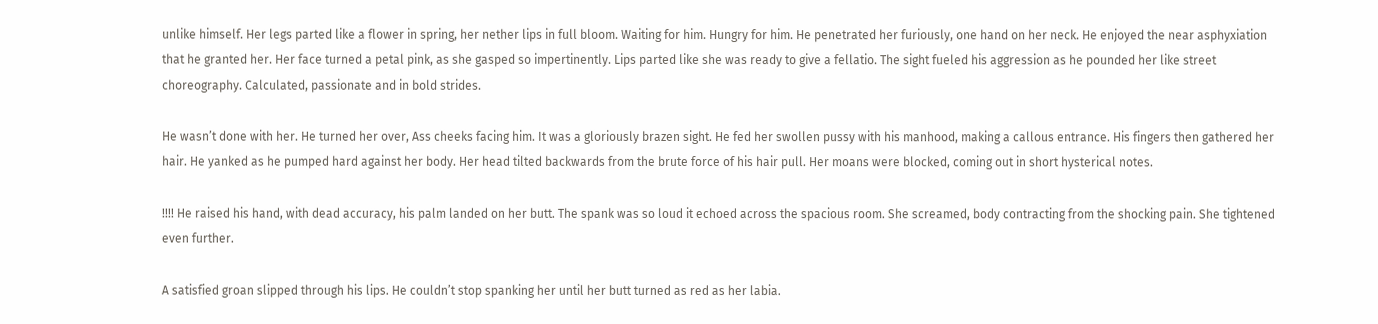unlike himself. Her legs parted like a flower in spring, her nether lips in full bloom. Waiting for him. Hungry for him. He penetrated her furiously, one hand on her neck. He enjoyed the near asphyxiation that he granted her. Her face turned a petal pink, as she gasped so impertinently. Lips parted like she was ready to give a fellatio. The sight fueled his aggression as he pounded her like street choreography. Calculated, passionate and in bold strides.

He wasn’t done with her. He turned her over, Ass cheeks facing him. It was a gloriously brazen sight. He fed her swollen pussy with his manhood, making a callous entrance. His fingers then gathered her hair. He yanked as he pumped hard against her body. Her head tilted backwards from the brute force of his hair pull. Her moans were blocked, coming out in short hysterical notes.

!!!! He raised his hand, with dead accuracy, his palm landed on her butt. The spank was so loud it echoed across the spacious room. She screamed, body contracting from the shocking pain. She tightened even further.

A satisfied groan slipped through his lips. He couldn’t stop spanking her until her butt turned as red as her labia.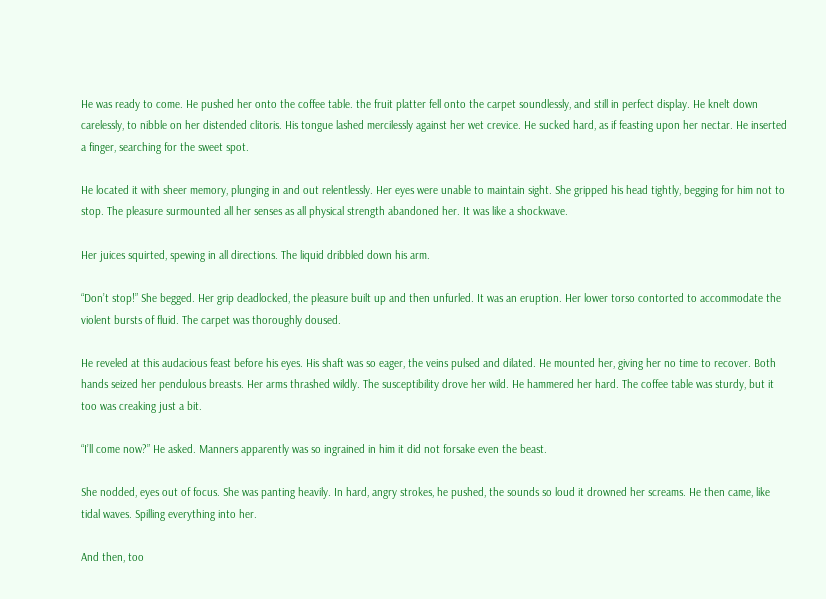He was ready to come. He pushed her onto the coffee table. the fruit platter fell onto the carpet soundlessly, and still in perfect display. He knelt down carelessly, to nibble on her distended clitoris. His tongue lashed mercilessly against her wet crevice. He sucked hard, as if feasting upon her nectar. He inserted a finger, searching for the sweet spot.

He located it with sheer memory, plunging in and out relentlessly. Her eyes were unable to maintain sight. She gripped his head tightly, begging for him not to stop. The pleasure surmounted all her senses as all physical strength abandoned her. It was like a shockwave.

Her juices squirted, spewing in all directions. The liquid dribbled down his arm.

“Don’t stop!” She begged. Her grip deadlocked, the pleasure built up and then unfurled. It was an eruption. Her lower torso contorted to accommodate the violent bursts of fluid. The carpet was thoroughly doused.

He reveled at this audacious feast before his eyes. His shaft was so eager, the veins pulsed and dilated. He mounted her, giving her no time to recover. Both hands seized her pendulous breasts. Her arms thrashed wildly. The susceptibility drove her wild. He hammered her hard. The coffee table was sturdy, but it too was creaking just a bit.

“I’ll come now?” He asked. Manners apparently was so ingrained in him it did not forsake even the beast.

She nodded, eyes out of focus. She was panting heavily. In hard, angry strokes, he pushed, the sounds so loud it drowned her screams. He then came, like tidal waves. Spilling everything into her.

And then, too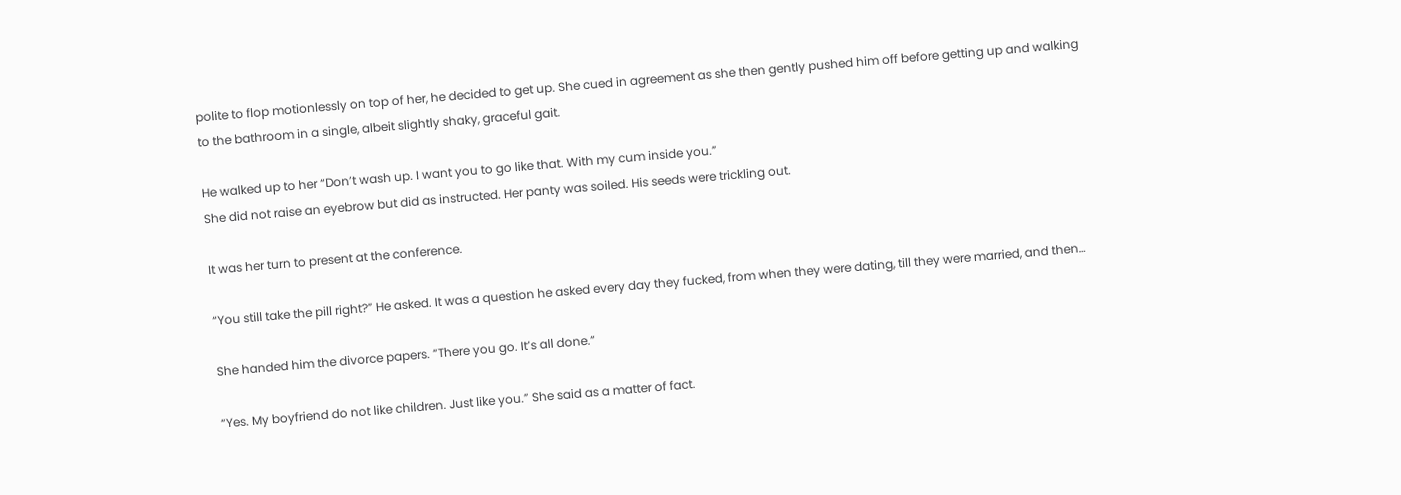polite to flop motionlessly on top of her, he decided to get up. She cued in agreement as she then gently pushed him off before getting up and walking to the bathroom in a single, albeit slightly shaky, graceful gait.

He walked up to her “Don’t wash up. I want you to go like that. With my cum inside you.”
She did not raise an eyebrow but did as instructed. Her panty was soiled. His seeds were trickling out.

It was her turn to present at the conference.

“You still take the pill right?” He asked. It was a question he asked every day they fucked, from when they were dating, till they were married, and then…

She handed him the divorce papers. “There you go. It’s all done.”

“Yes. My boyfriend do not like children. Just like you.” She said as a matter of fact.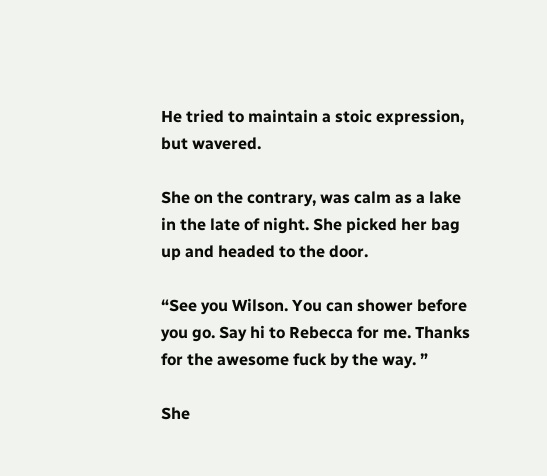He tried to maintain a stoic expression, but wavered.

She on the contrary, was calm as a lake in the late of night. She picked her bag up and headed to the door.

“See you Wilson. You can shower before you go. Say hi to Rebecca for me. Thanks for the awesome fuck by the way. ”

She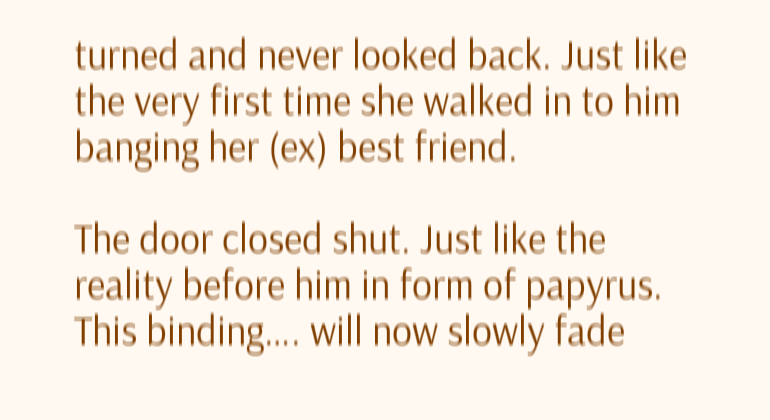turned and never looked back. Just like the very first time she walked in to him banging her (ex) best friend.

The door closed shut. Just like the reality before him in form of papyrus. This binding…. will now slowly fade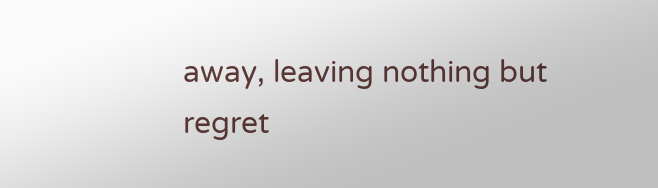away, leaving nothing but regret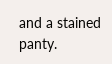and a stained panty.